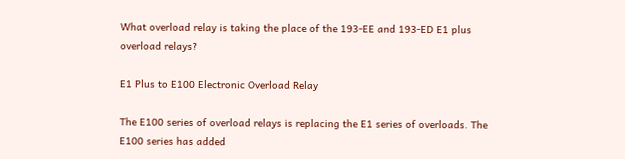What overload relay is taking the place of the 193-EE and 193-ED E1 plus overload relays?

E1 Plus to E100 Electronic Overload Relay

The E100 series of overload relays is replacing the E1 series of overloads. The E100 series has added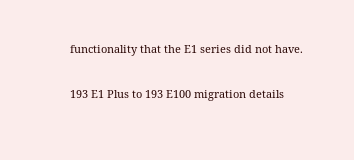functionality that the E1 series did not have.

193 E1 Plus to 193 E100 migration details